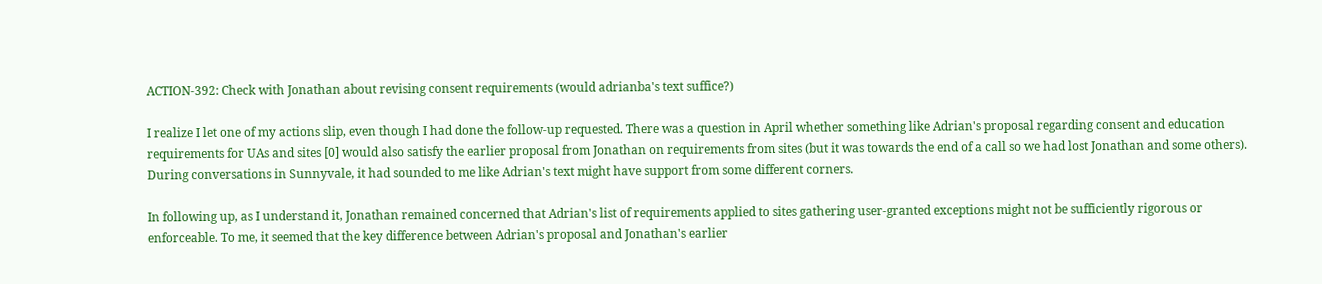ACTION-392: Check with Jonathan about revising consent requirements (would adrianba's text suffice?)

I realize I let one of my actions slip, even though I had done the follow-up requested. There was a question in April whether something like Adrian's proposal regarding consent and education requirements for UAs and sites [0] would also satisfy the earlier proposal from Jonathan on requirements from sites (but it was towards the end of a call so we had lost Jonathan and some others). During conversations in Sunnyvale, it had sounded to me like Adrian's text might have support from some different corners.

In following up, as I understand it, Jonathan remained concerned that Adrian's list of requirements applied to sites gathering user-granted exceptions might not be sufficiently rigorous or enforceable. To me, it seemed that the key difference between Adrian's proposal and Jonathan's earlier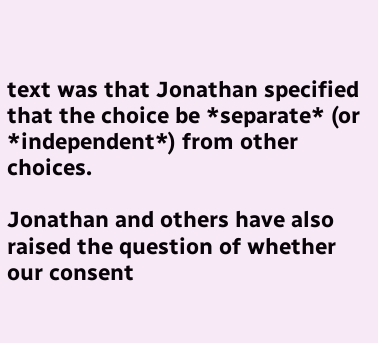text was that Jonathan specified that the choice be *separate* (or *independent*) from other choices.

Jonathan and others have also raised the question of whether our consent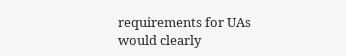requirements for UAs would clearly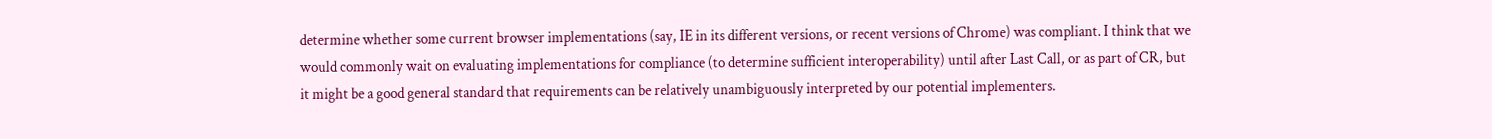determine whether some current browser implementations (say, IE in its different versions, or recent versions of Chrome) was compliant. I think that we would commonly wait on evaluating implementations for compliance (to determine sufficient interoperability) until after Last Call, or as part of CR, but it might be a good general standard that requirements can be relatively unambiguously interpreted by our potential implementers.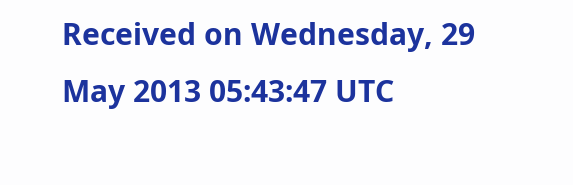Received on Wednesday, 29 May 2013 05:43:47 UTC